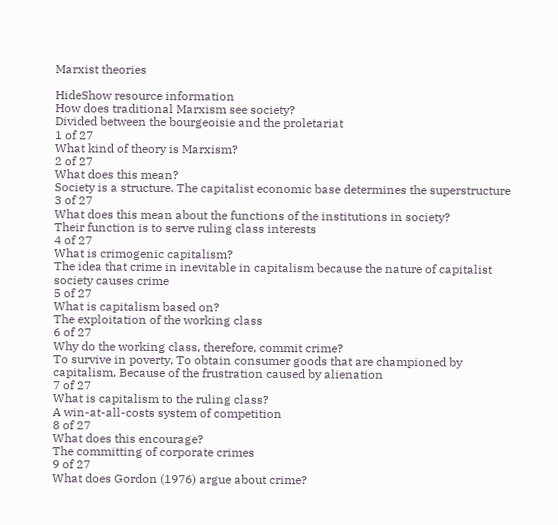Marxist theories

HideShow resource information
How does traditional Marxism see society?
Divided between the bourgeoisie and the proletariat
1 of 27
What kind of theory is Marxism?
2 of 27
What does this mean?
Society is a structure. The capitalist economic base determines the superstructure
3 of 27
What does this mean about the functions of the institutions in society?
Their function is to serve ruling class interests
4 of 27
What is crimogenic capitalism?
The idea that crime in inevitable in capitalism because the nature of capitalist society causes crime
5 of 27
What is capitalism based on?
The exploitation of the working class
6 of 27
Why do the working class, therefore, commit crime?
To survive in poverty, To obtain consumer goods that are championed by capitalism, Because of the frustration caused by alienation
7 of 27
What is capitalism to the ruling class?
A win-at-all-costs system of competition
8 of 27
What does this encourage?
The committing of corporate crimes
9 of 27
What does Gordon (1976) argue about crime?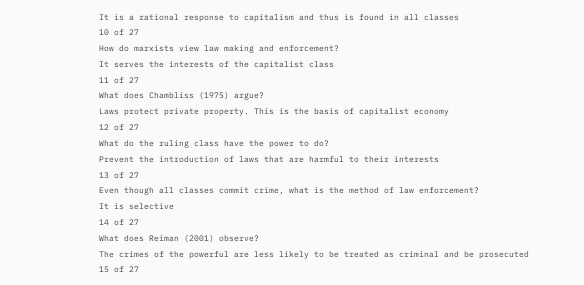It is a rational response to capitalism and thus is found in all classes
10 of 27
How do marxists view law making and enforcement?
It serves the interests of the capitalist class
11 of 27
What does Chambliss (1975) argue?
Laws protect private property. This is the basis of capitalist economy
12 of 27
What do the ruling class have the power to do?
Prevent the introduction of laws that are harmful to their interests
13 of 27
Even though all classes commit crime, what is the method of law enforcement?
It is selective
14 of 27
What does Reiman (2001) observe?
The crimes of the powerful are less likely to be treated as criminal and be prosecuted
15 of 27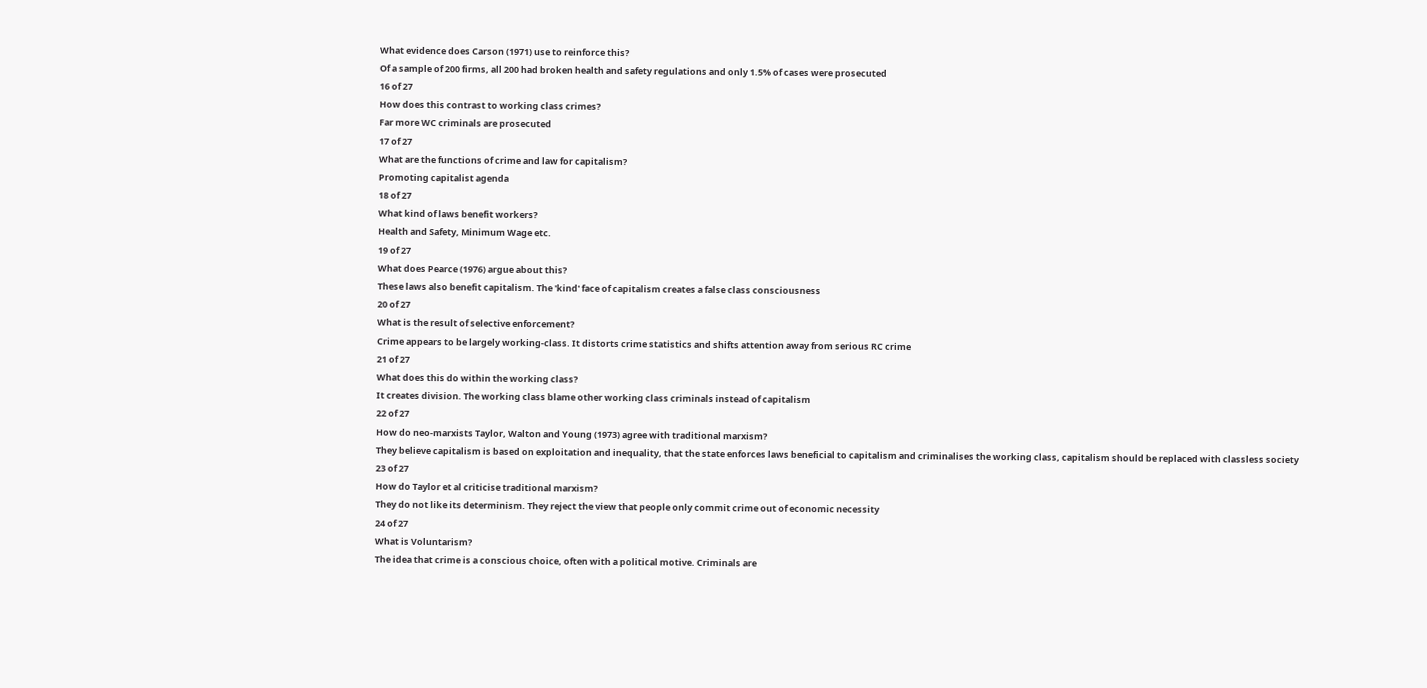What evidence does Carson (1971) use to reinforce this?
Of a sample of 200 firms, all 200 had broken health and safety regulations and only 1.5% of cases were prosecuted
16 of 27
How does this contrast to working class crimes?
Far more WC criminals are prosecuted
17 of 27
What are the functions of crime and law for capitalism?
Promoting capitalist agenda
18 of 27
What kind of laws benefit workers?
Health and Safety, Minimum Wage etc.
19 of 27
What does Pearce (1976) argue about this?
These laws also benefit capitalism. The 'kind' face of capitalism creates a false class consciousness
20 of 27
What is the result of selective enforcement?
Crime appears to be largely working-class. It distorts crime statistics and shifts attention away from serious RC crime
21 of 27
What does this do within the working class?
It creates division. The working class blame other working class criminals instead of capitalism
22 of 27
How do neo-marxists Taylor, Walton and Young (1973) agree with traditional marxism?
They believe capitalism is based on exploitation and inequality, that the state enforces laws beneficial to capitalism and criminalises the working class, capitalism should be replaced with classless society
23 of 27
How do Taylor et al criticise traditional marxism?
They do not like its determinism. They reject the view that people only commit crime out of economic necessity
24 of 27
What is Voluntarism?
The idea that crime is a conscious choice, often with a political motive. Criminals are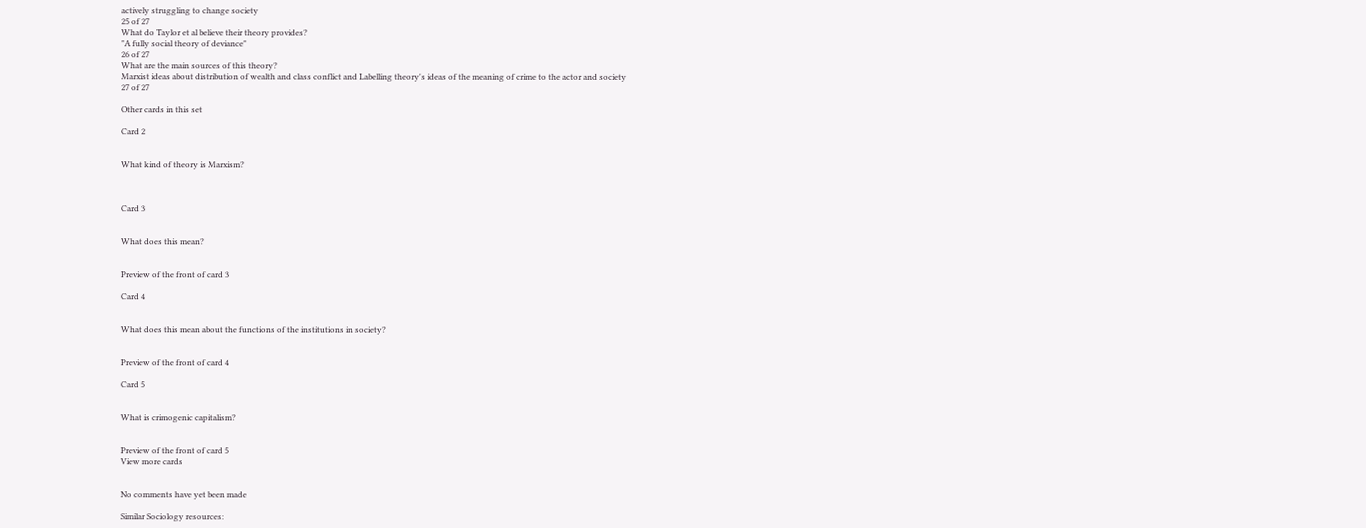actively struggling to change society
25 of 27
What do Taylor et al believe their theory provides?
"A fully social theory of deviance"
26 of 27
What are the main sources of this theory?
Marxist ideas about distribution of wealth and class conflict and Labelling theory's ideas of the meaning of crime to the actor and society
27 of 27

Other cards in this set

Card 2


What kind of theory is Marxism?



Card 3


What does this mean?


Preview of the front of card 3

Card 4


What does this mean about the functions of the institutions in society?


Preview of the front of card 4

Card 5


What is crimogenic capitalism?


Preview of the front of card 5
View more cards


No comments have yet been made

Similar Sociology resources: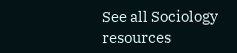See all Sociology resources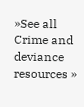»See all Crime and deviance resources »